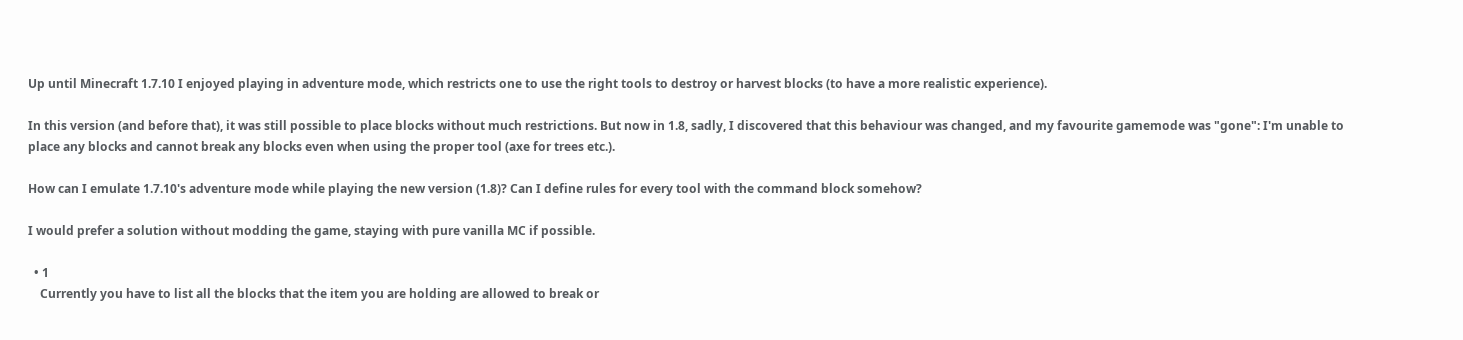Up until Minecraft 1.7.10 I enjoyed playing in adventure mode, which restricts one to use the right tools to destroy or harvest blocks (to have a more realistic experience).

In this version (and before that), it was still possible to place blocks without much restrictions. But now in 1.8, sadly, I discovered that this behaviour was changed, and my favourite gamemode was "gone": I'm unable to place any blocks and cannot break any blocks even when using the proper tool (axe for trees etc.).

How can I emulate 1.7.10's adventure mode while playing the new version (1.8)? Can I define rules for every tool with the command block somehow?

I would prefer a solution without modding the game, staying with pure vanilla MC if possible.

  • 1
    Currently you have to list all the blocks that the item you are holding are allowed to break or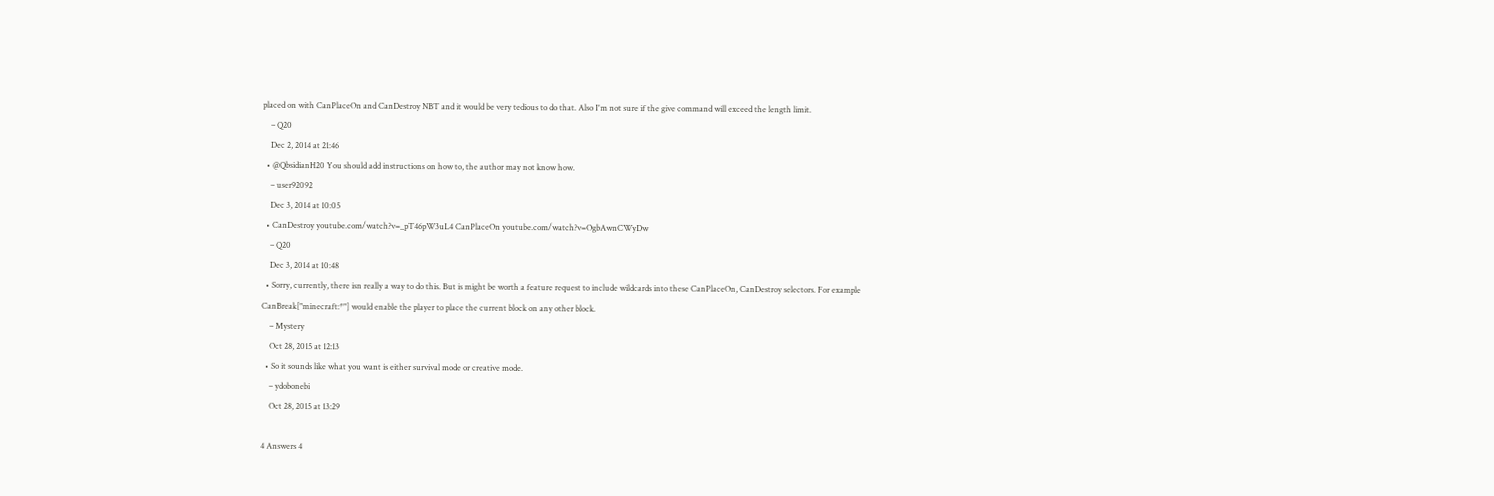placed on with CanPlaceOn and CanDestroy NBT and it would be very tedious to do that. Also I'm not sure if the give command will exceed the length limit.
    – Q20
    Dec 2, 2014 at 21:46
  • @QbsidianH20 You should add instructions on how to, the author may not know how.
    – user92092
    Dec 3, 2014 at 10:05
  • CanDestroy youtube.com/watch?v=_pT46pW3uL4 CanPlaceOn youtube.com/watch?v=OgbAwnCWyDw
    – Q20
    Dec 3, 2014 at 10:48
  • Sorry, currently, there isn really a way to do this. But is might be worth a feature request to include wildcards into these CanPlaceOn, CanDestroy selectors. For example CanBreak["minecraft:*"] would enable the player to place the current block on any other block.
    – Mystery
    Oct 28, 2015 at 12:13
  • So it sounds like what you want is either survival mode or creative mode.
    – ydobonebi
    Oct 28, 2015 at 13:29

4 Answers 4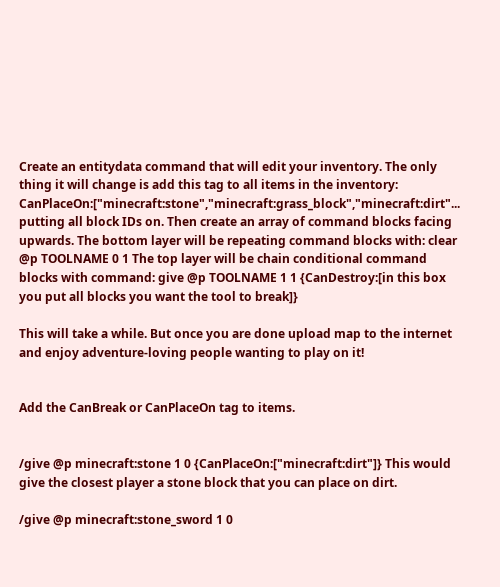Create an entitydata command that will edit your inventory. The only thing it will change is add this tag to all items in the inventory: CanPlaceOn:["minecraft:stone","minecraft:grass_block","minecraft:dirt"... putting all block IDs on. Then create an array of command blocks facing upwards. The bottom layer will be repeating command blocks with: clear @p TOOLNAME 0 1 The top layer will be chain conditional command blocks with command: give @p TOOLNAME 1 1 {CanDestroy:[in this box you put all blocks you want the tool to break]}

This will take a while. But once you are done upload map to the internet and enjoy adventure-loving people wanting to play on it!


Add the CanBreak or CanPlaceOn tag to items.


/give @p minecraft:stone 1 0 {CanPlaceOn:["minecraft:dirt"]} This would give the closest player a stone block that you can place on dirt.

/give @p minecraft:stone_sword 1 0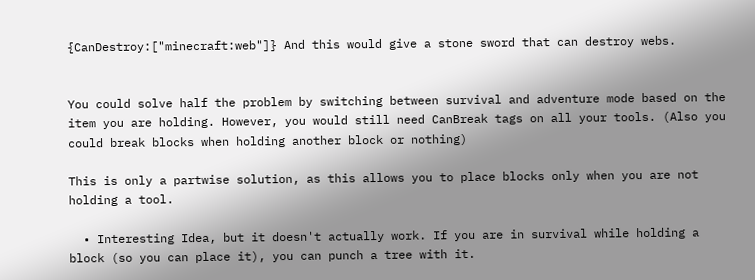{CanDestroy:["minecraft:web"]} And this would give a stone sword that can destroy webs.


You could solve half the problem by switching between survival and adventure mode based on the item you are holding. However, you would still need CanBreak tags on all your tools. (Also you could break blocks when holding another block or nothing)

This is only a partwise solution, as this allows you to place blocks only when you are not holding a tool.

  • Interesting Idea, but it doesn't actually work. If you are in survival while holding a block (so you can place it), you can punch a tree with it.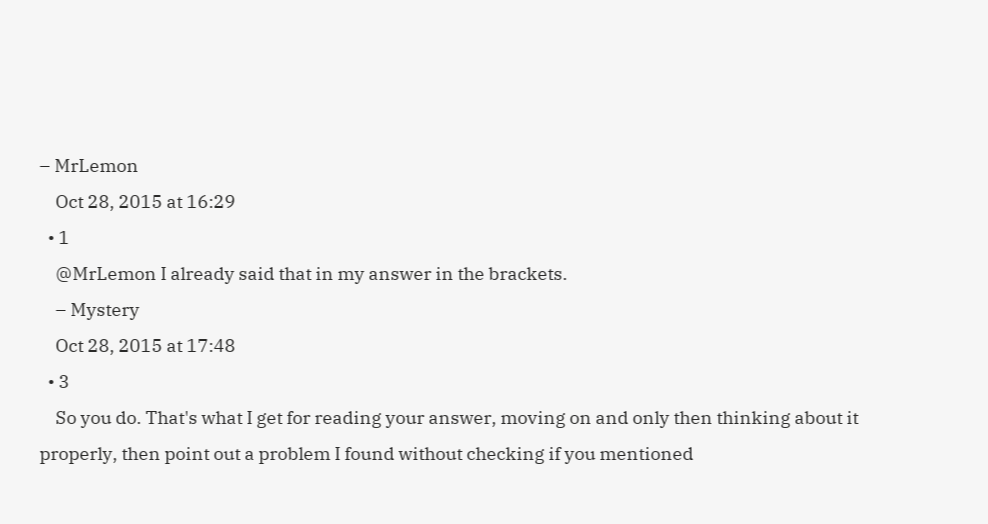– MrLemon
    Oct 28, 2015 at 16:29
  • 1
    @MrLemon I already said that in my answer in the brackets.
    – Mystery
    Oct 28, 2015 at 17:48
  • 3
    So you do. That's what I get for reading your answer, moving on and only then thinking about it properly, then point out a problem I found without checking if you mentioned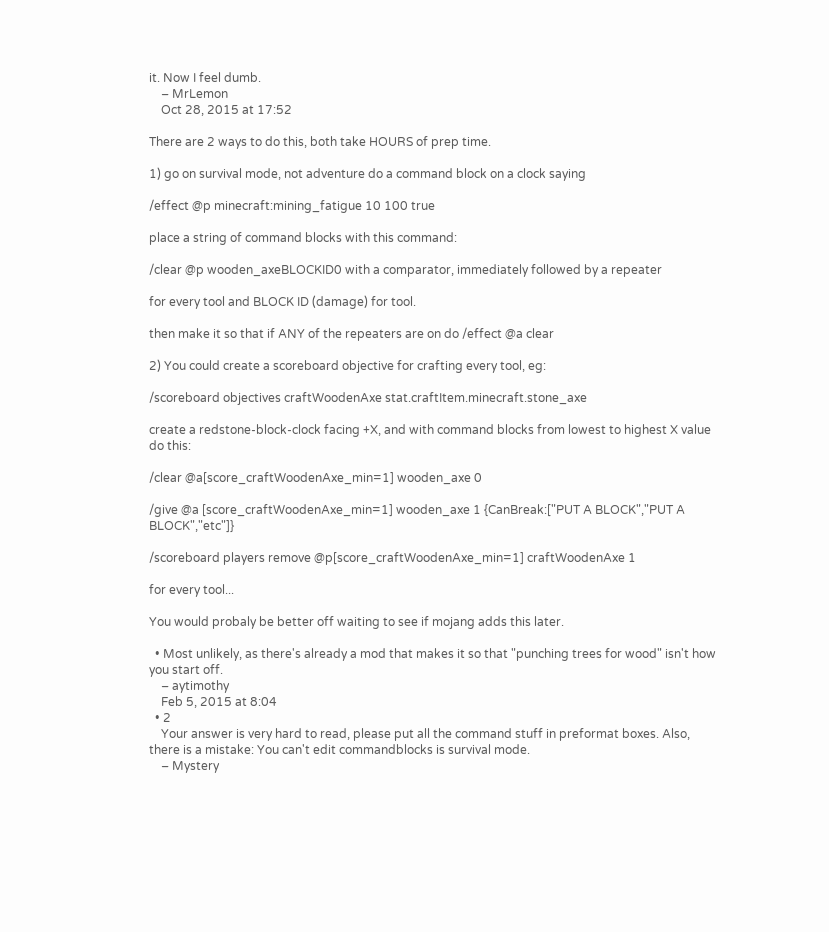it. Now I feel dumb.
    – MrLemon
    Oct 28, 2015 at 17:52

There are 2 ways to do this, both take HOURS of prep time.

1) go on survival mode, not adventure do a command block on a clock saying

/effect @p minecraft:mining_fatigue 10 100 true

place a string of command blocks with this command:

/clear @p wooden_axeBLOCKID0 with a comparator, immediately followed by a repeater

for every tool and BLOCK ID (damage) for tool.

then make it so that if ANY of the repeaters are on do /effect @a clear

2) You could create a scoreboard objective for crafting every tool, eg:

/scoreboard objectives craftWoodenAxe stat.craftItem.minecraft.stone_axe

create a redstone-block-clock facing +X, and with command blocks from lowest to highest X value do this:

/clear @a[score_craftWoodenAxe_min=1] wooden_axe 0

/give @a [score_craftWoodenAxe_min=1] wooden_axe 1 {CanBreak:["PUT A BLOCK","PUT A BLOCK","etc"]}

/scoreboard players remove @p[score_craftWoodenAxe_min=1] craftWoodenAxe 1

for every tool...

You would probaly be better off waiting to see if mojang adds this later.

  • Most unlikely, as there's already a mod that makes it so that "punching trees for wood" isn't how you start off.
    – aytimothy
    Feb 5, 2015 at 8:04
  • 2
    Your answer is very hard to read, please put all the command stuff in preformat boxes. Also, there is a mistake: You can't edit commandblocks is survival mode.
    – Mystery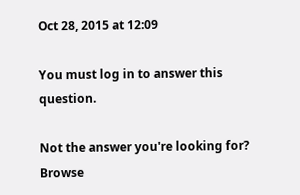Oct 28, 2015 at 12:09

You must log in to answer this question.

Not the answer you're looking for? Browse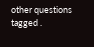other questions tagged .